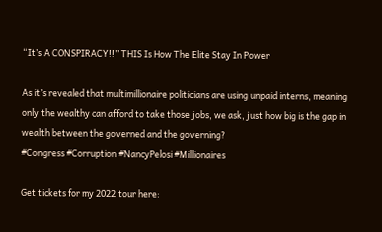“It’s A CONSPIRACY!!” THIS Is How The Elite Stay In Power

As it’s revealed that multimillionaire politicians are using unpaid interns, meaning only the wealthy can afford to take those jobs, we ask, just how big is the gap in wealth between the governed and the governing?
#Congress #Corruption #NancyPelosi #Millionaires

Get tickets for my 2022 tour here: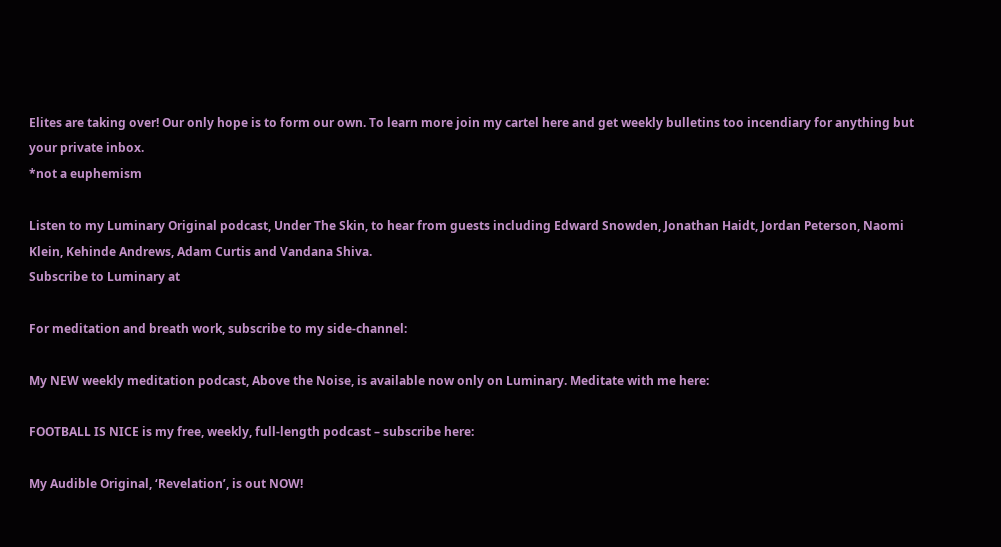Elites are taking over! Our only hope is to form our own. To learn more join my cartel here and get weekly bulletins too incendiary for anything but your private inbox.
*not a euphemism

Listen to my Luminary Original podcast, Under The Skin, to hear from guests including Edward Snowden, Jonathan Haidt, Jordan Peterson, Naomi Klein, Kehinde Andrews, Adam Curtis and Vandana Shiva.
Subscribe to Luminary at

For meditation and breath work, subscribe to my side-channel:

My NEW weekly meditation podcast, Above the Noise, is available now only on Luminary. Meditate with me here:

FOOTBALL IS NICE is my free, weekly, full-length podcast – subscribe here:

My Audible Original, ‘Revelation’, is out NOW!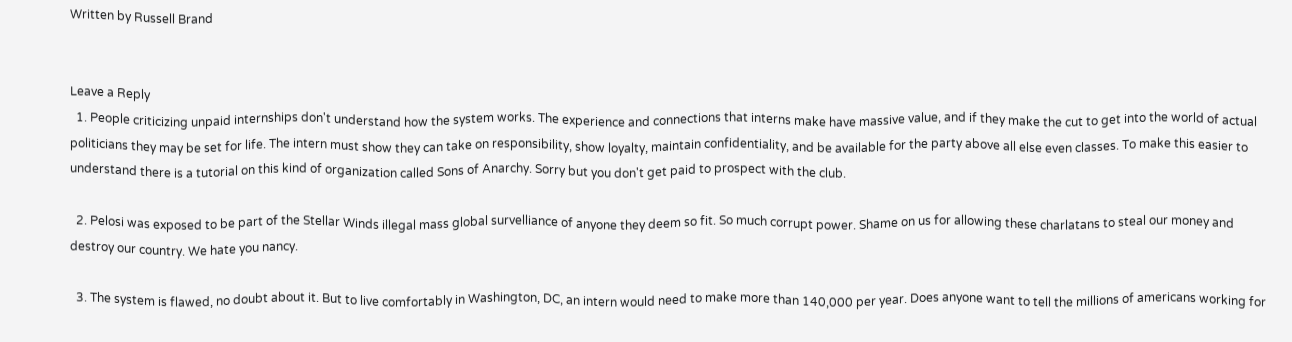Written by Russell Brand


Leave a Reply
  1. People criticizing unpaid internships don't understand how the system works. The experience and connections that interns make have massive value, and if they make the cut to get into the world of actual politicians they may be set for life. The intern must show they can take on responsibility, show loyalty, maintain confidentiality, and be available for the party above all else even classes. To make this easier to understand there is a tutorial on this kind of organization called Sons of Anarchy. Sorry but you don't get paid to prospect with the club.

  2. Pelosi was exposed to be part of the Stellar Winds illegal mass global survelliance of anyone they deem so fit. So much corrupt power. Shame on us for allowing these charlatans to steal our money and destroy our country. We hate you nancy.

  3. The system is flawed, no doubt about it. But to live comfortably in Washington, DC, an intern would need to make more than 140,000 per year. Does anyone want to tell the millions of americans working for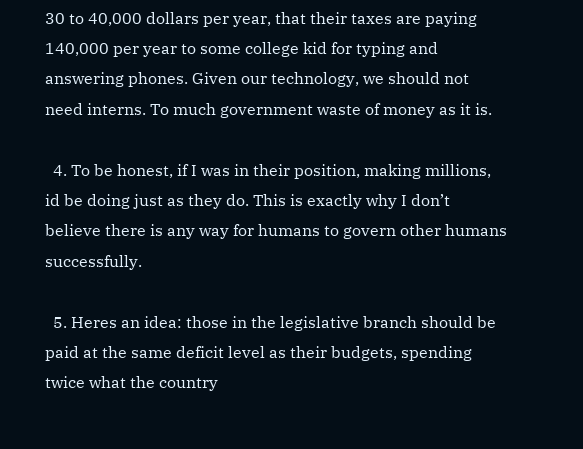30 to 40,000 dollars per year, that their taxes are paying 140,000 per year to some college kid for typing and answering phones. Given our technology, we should not need interns. To much government waste of money as it is.

  4. To be honest, if I was in their position, making millions, id be doing just as they do. This is exactly why I don’t believe there is any way for humans to govern other humans successfully.

  5. Heres an idea: those in the legislative branch should be paid at the same deficit level as their budgets, spending twice what the country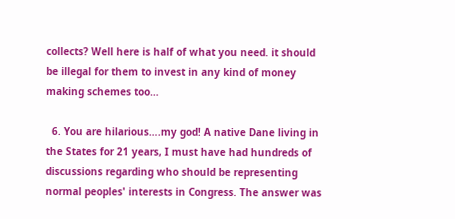collects? Well here is half of what you need. it should be illegal for them to invest in any kind of money making schemes too…

  6. You are hilarious….my god! A native Dane living in the States for 21 years, I must have had hundreds of discussions regarding who should be representing normal peoples' interests in Congress. The answer was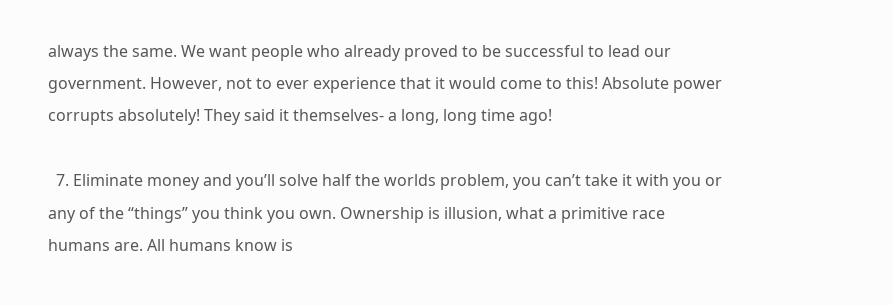always the same. We want people who already proved to be successful to lead our government. However, not to ever experience that it would come to this! Absolute power corrupts absolutely! They said it themselves- a long, long time ago!

  7. Eliminate money and you’ll solve half the worlds problem, you can’t take it with you or any of the “things” you think you own. Ownership is illusion, what a primitive race humans are. All humans know is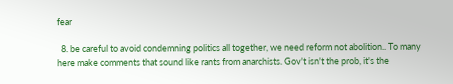fear

  8. be careful to avoid condemning politics all together, we need reform not abolition.. To many here make comments that sound like rants from anarchists. Gov't isn't the prob, it's the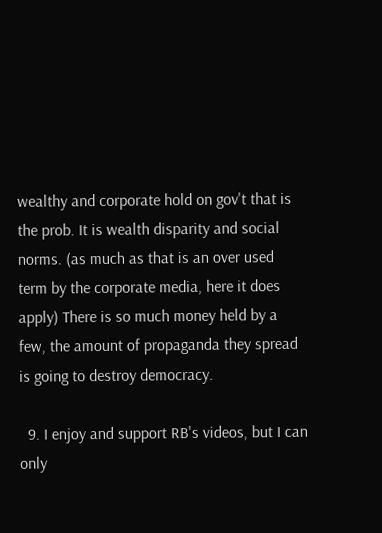wealthy and corporate hold on gov't that is the prob. It is wealth disparity and social norms. (as much as that is an over used term by the corporate media, here it does apply) There is so much money held by a few, the amount of propaganda they spread is going to destroy democracy.

  9. I enjoy and support RB's videos, but I can only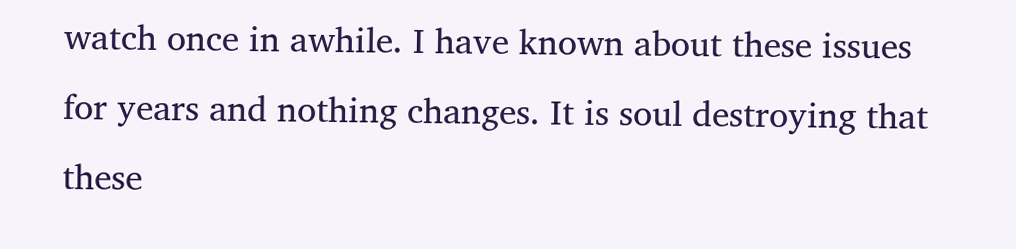watch once in awhile. I have known about these issues for years and nothing changes. It is soul destroying that these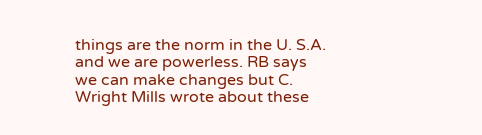things are the norm in the U. S.A. and we are powerless. RB says we can make changes but C. Wright Mills wrote about these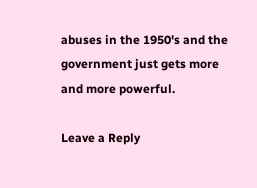abuses in the 1950's and the government just gets more and more powerful.

Leave a Reply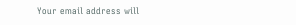Your email address will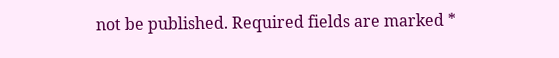not be published. Required fields are marked *